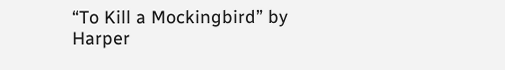“To Kill a Mockingbird” by Harper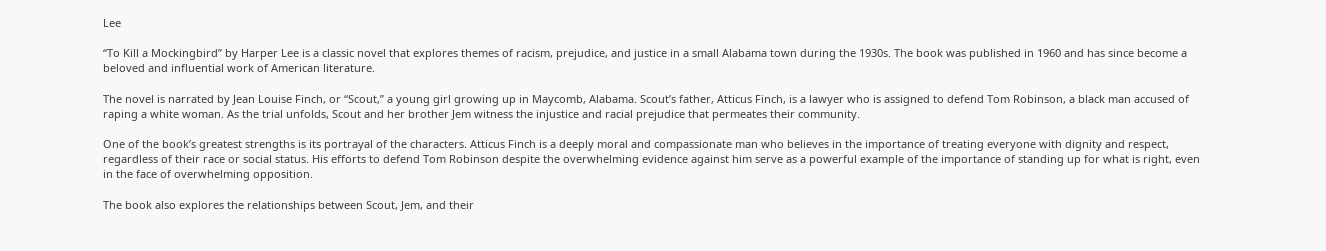Lee

“To Kill a Mockingbird” by Harper Lee is a classic novel that explores themes of racism, prejudice, and justice in a small Alabama town during the 1930s. The book was published in 1960 and has since become a beloved and influential work of American literature.

The novel is narrated by Jean Louise Finch, or “Scout,” a young girl growing up in Maycomb, Alabama. Scout’s father, Atticus Finch, is a lawyer who is assigned to defend Tom Robinson, a black man accused of raping a white woman. As the trial unfolds, Scout and her brother Jem witness the injustice and racial prejudice that permeates their community.

One of the book’s greatest strengths is its portrayal of the characters. Atticus Finch is a deeply moral and compassionate man who believes in the importance of treating everyone with dignity and respect, regardless of their race or social status. His efforts to defend Tom Robinson despite the overwhelming evidence against him serve as a powerful example of the importance of standing up for what is right, even in the face of overwhelming opposition.

The book also explores the relationships between Scout, Jem, and their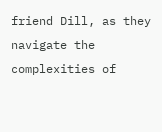friend Dill, as they navigate the complexities of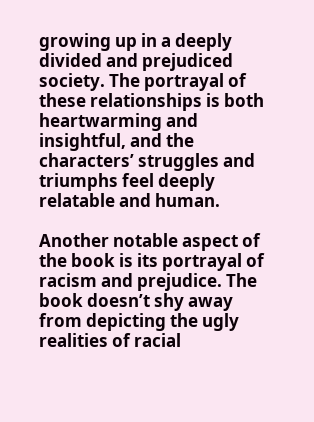growing up in a deeply divided and prejudiced society. The portrayal of these relationships is both heartwarming and insightful, and the characters’ struggles and triumphs feel deeply relatable and human.

Another notable aspect of the book is its portrayal of racism and prejudice. The book doesn’t shy away from depicting the ugly realities of racial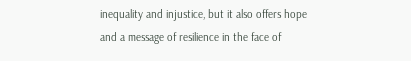inequality and injustice, but it also offers hope and a message of resilience in the face of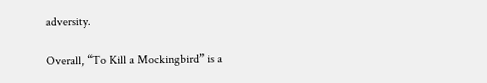adversity.

Overall, “To Kill a Mockingbird” is a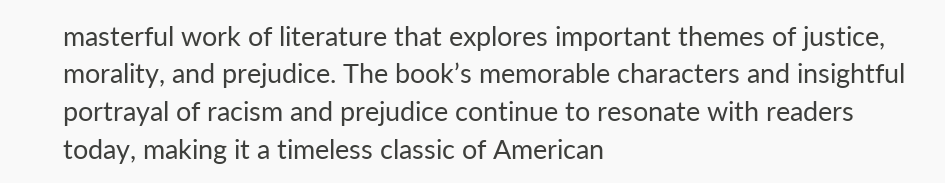masterful work of literature that explores important themes of justice, morality, and prejudice. The book’s memorable characters and insightful portrayal of racism and prejudice continue to resonate with readers today, making it a timeless classic of American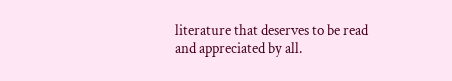literature that deserves to be read and appreciated by all.